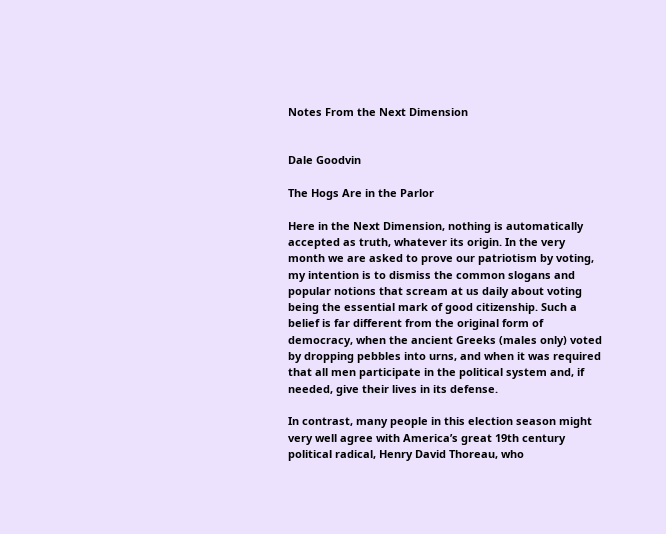Notes From the Next Dimension


Dale Goodvin

The Hogs Are in the Parlor

Here in the Next Dimension, nothing is automatically accepted as truth, whatever its origin. In the very month we are asked to prove our patriotism by voting, my intention is to dismiss the common slogans and popular notions that scream at us daily about voting being the essential mark of good citizenship. Such a belief is far different from the original form of democracy, when the ancient Greeks (males only) voted by dropping pebbles into urns, and when it was required that all men participate in the political system and, if needed, give their lives in its defense.

In contrast, many people in this election season might very well agree with America’s great 19th century political radical, Henry David Thoreau, who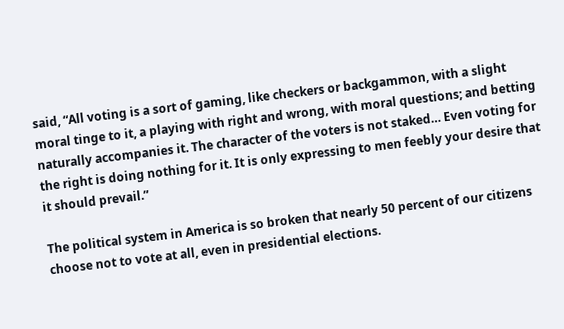said, “All voting is a sort of gaming, like checkers or backgammon, with a slight moral tinge to it, a playing with right and wrong, with moral questions; and betting naturally accompanies it. The character of the voters is not staked… Even voting for the right is doing nothing for it. It is only expressing to men feebly your desire that it should prevail.”

The political system in America is so broken that nearly 50 percent of our citizens choose not to vote at all, even in presidential elections.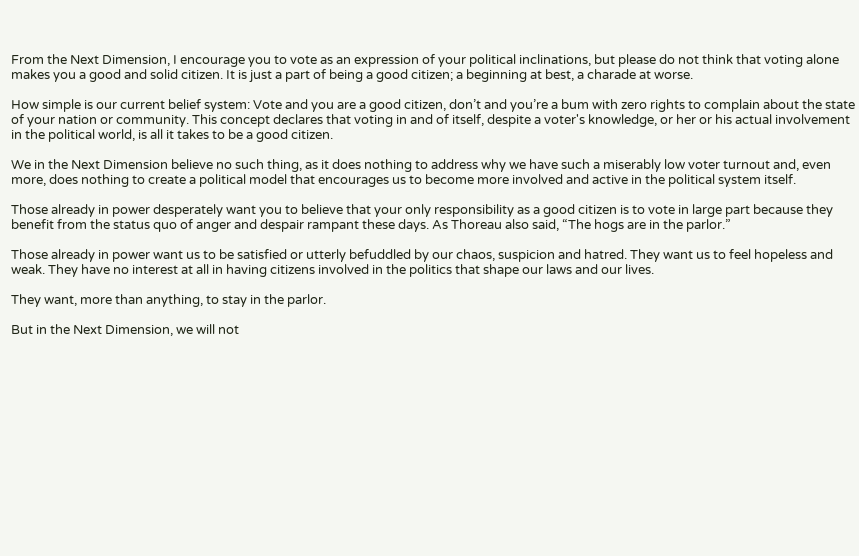From the Next Dimension, I encourage you to vote as an expression of your political inclinations, but please do not think that voting alone makes you a good and solid citizen. It is just a part of being a good citizen; a beginning at best, a charade at worse.

How simple is our current belief system: Vote and you are a good citizen, don’t and you’re a bum with zero rights to complain about the state of your nation or community. This concept declares that voting in and of itself, despite a voter's knowledge, or her or his actual involvement in the political world, is all it takes to be a good citizen.

We in the Next Dimension believe no such thing, as it does nothing to address why we have such a miserably low voter turnout and, even more, does nothing to create a political model that encourages us to become more involved and active in the political system itself.

Those already in power desperately want you to believe that your only responsibility as a good citizen is to vote in large part because they benefit from the status quo of anger and despair rampant these days. As Thoreau also said, “The hogs are in the parlor.”

Those already in power want us to be satisfied or utterly befuddled by our chaos, suspicion and hatred. They want us to feel hopeless and weak. They have no interest at all in having citizens involved in the politics that shape our laws and our lives.

They want, more than anything, to stay in the parlor.

But in the Next Dimension, we will not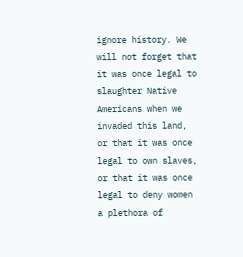ignore history. We will not forget that it was once legal to slaughter Native Americans when we invaded this land, or that it was once legal to own slaves, or that it was once legal to deny women a plethora of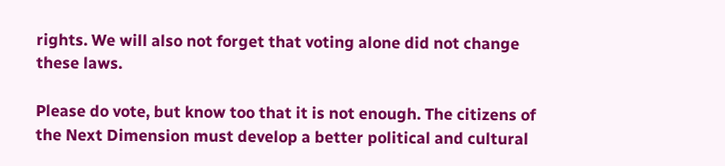rights. We will also not forget that voting alone did not change these laws.

Please do vote, but know too that it is not enough. The citizens of the Next Dimension must develop a better political and cultural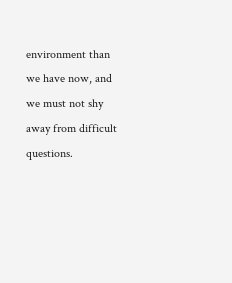environment than we have now, and we must not shy away from difficult questions.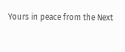Yours in peace from the Next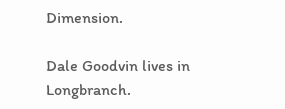Dimension.

Dale Goodvin lives in Longbranch.